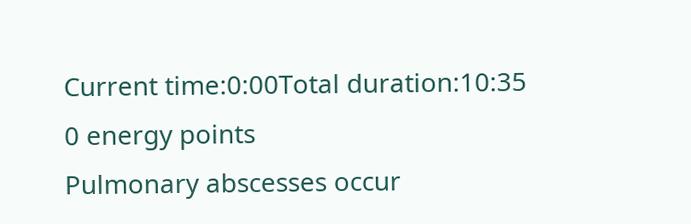Current time:0:00Total duration:10:35
0 energy points
Pulmonary abscesses occur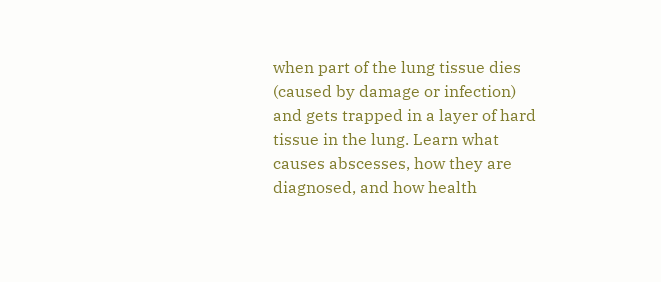when part of the lung tissue dies (caused by damage or infection) and gets trapped in a layer of hard tissue in the lung. Learn what causes abscesses, how they are diagnosed, and how health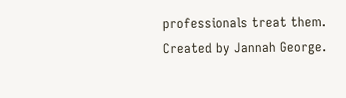professionals treat them. Created by Jannah George.